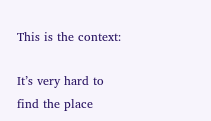This is the context:

It’s very hard to find the place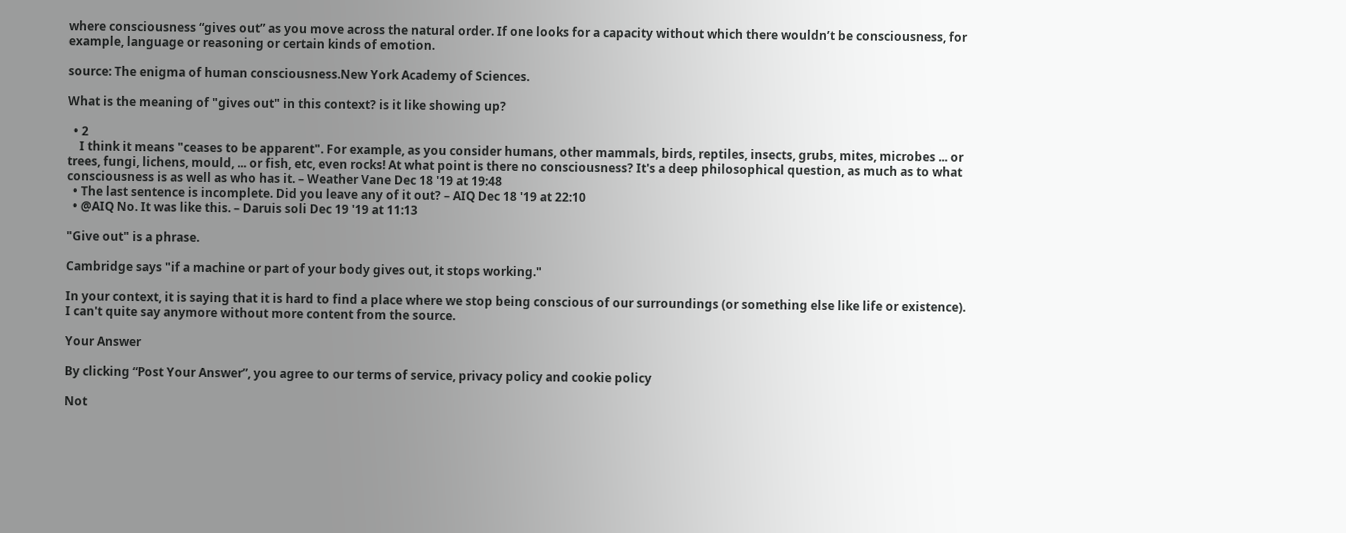where consciousness “gives out” as you move across the natural order. If one looks for a capacity without which there wouldn’t be consciousness, for example, language or reasoning or certain kinds of emotion.

source: The enigma of human consciousness.New York Academy of Sciences.

What is the meaning of "gives out" in this context? is it like showing up?

  • 2
    I think it means "ceases to be apparent". For example, as you consider humans, other mammals, birds, reptiles, insects, grubs, mites, microbes ... or trees, fungi, lichens, mould, ... or fish, etc, even rocks! At what point is there no consciousness? It's a deep philosophical question, as much as to what consciousness is as well as who has it. – Weather Vane Dec 18 '19 at 19:48
  • The last sentence is incomplete. Did you leave any of it out? – AIQ Dec 18 '19 at 22:10
  • @AIQ No. It was like this. – Daruis soli Dec 19 '19 at 11:13

"Give out" is a phrase.

Cambridge says "if a machine or part of your body gives out, it stops working."

In your context, it is saying that it is hard to find a place where we stop being conscious of our surroundings (or something else like life or existence). I can't quite say anymore without more content from the source.

Your Answer

By clicking “Post Your Answer”, you agree to our terms of service, privacy policy and cookie policy

Not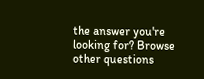the answer you're looking for? Browse other questions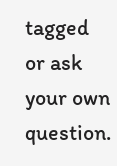tagged or ask your own question.